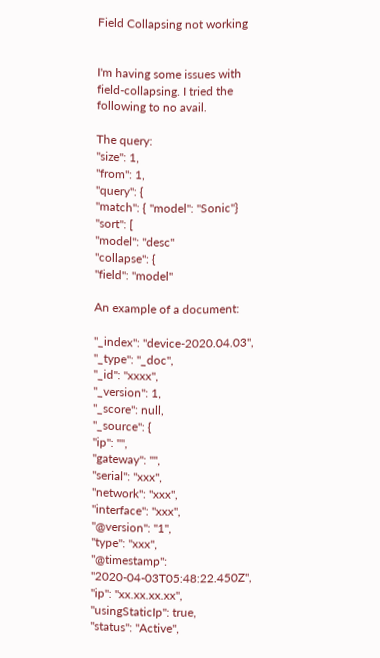Field Collapsing not working


I'm having some issues with field-collapsing. I tried the following to no avail.

The query:
"size": 1,
"from": 1,
"query": {
"match": { "model": "Sonic"}
"sort": [
"model": "desc"
"collapse": {
"field": "model"

An example of a document:

"_index": "device-2020.04.03",
"_type": "_doc",
"_id": "xxxx",
"_version": 1,
"_score": null,
"_source": {
"ip": "",
"gateway": "",
"serial": "xxx",
"network": "xxx",
"interface": "xxx",
"@version": "1",
"type": "xxx",
"@timestamp": "2020-04-03T05:48:22.450Z",
"ip": "xx.xx.xx.xx",
"usingStaticIp": true,
"status": "Active",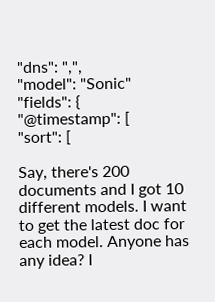"dns": ",",
"model": "Sonic"
"fields": {
"@timestamp": [
"sort": [

Say, there's 200 documents and I got 10 different models. I want to get the latest doc for each model. Anyone has any idea? I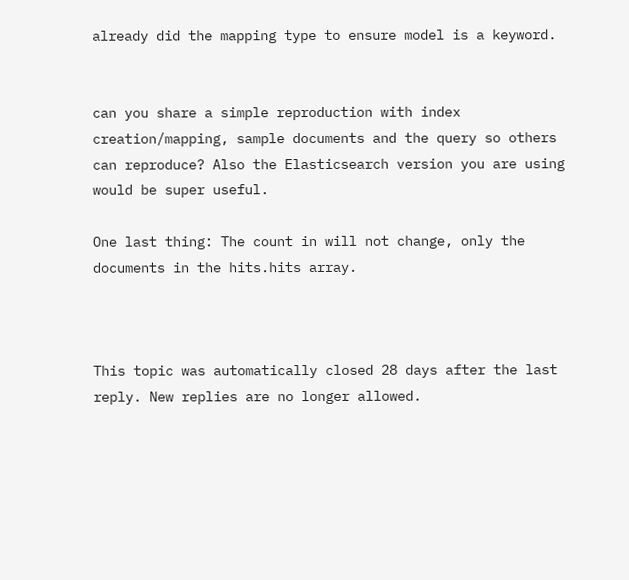already did the mapping type to ensure model is a keyword.


can you share a simple reproduction with index creation/mapping, sample documents and the query so others can reproduce? Also the Elasticsearch version you are using would be super useful.

One last thing: The count in will not change, only the documents in the hits.hits array.



This topic was automatically closed 28 days after the last reply. New replies are no longer allowed.